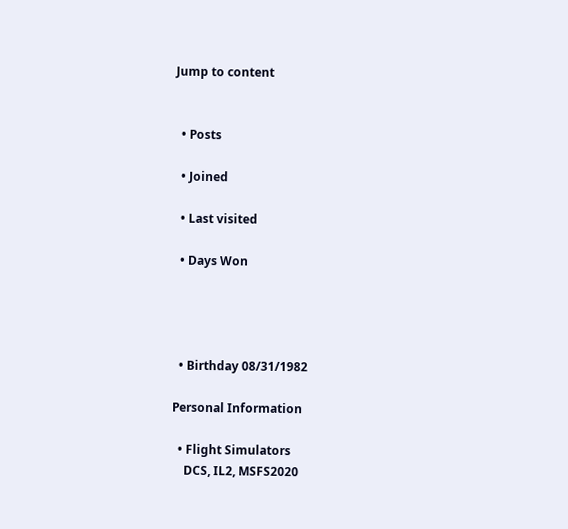Jump to content


  • Posts

  • Joined

  • Last visited

  • Days Won




  • Birthday 08/31/1982

Personal Information

  • Flight Simulators
    DCS, IL2, MSFS2020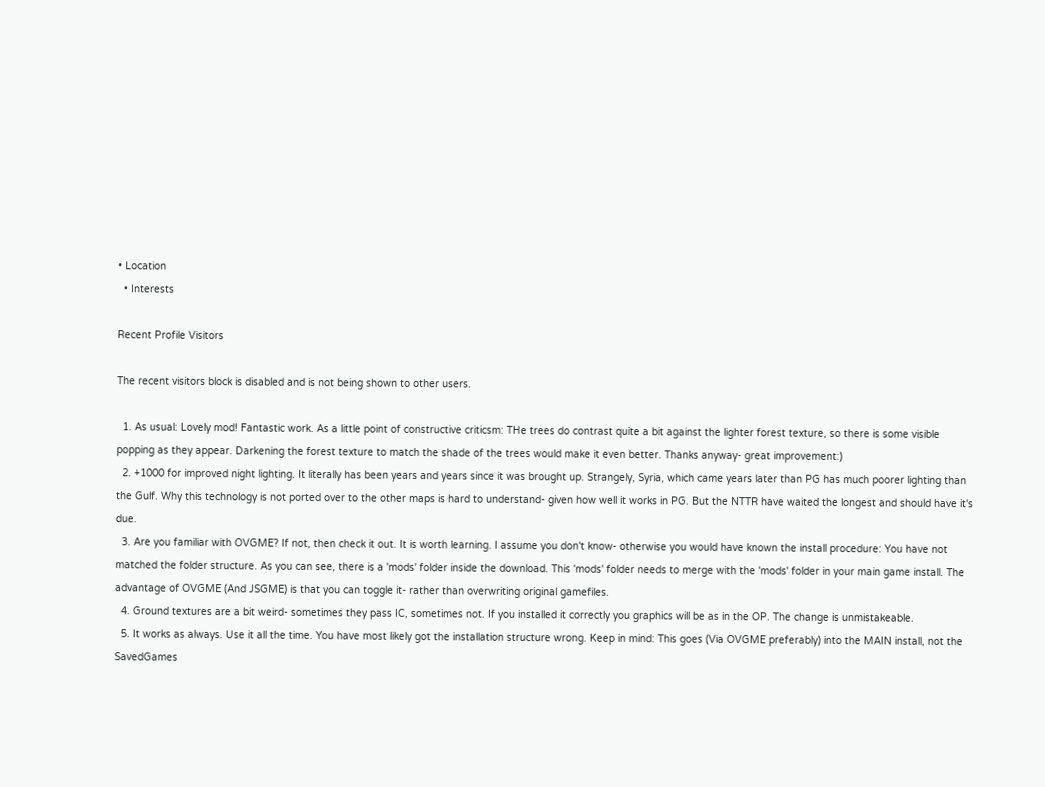• Location
  • Interests

Recent Profile Visitors

The recent visitors block is disabled and is not being shown to other users.

  1. As usual: Lovely mod! Fantastic work. As a little point of constructive criticsm: THe trees do contrast quite a bit against the lighter forest texture, so there is some visible popping as they appear. Darkening the forest texture to match the shade of the trees would make it even better. Thanks anyway- great improvement:)
  2. +1000 for improved night lighting. It literally has been years and years since it was brought up. Strangely, Syria, which came years later than PG has much poorer lighting than the Gulf. Why this technology is not ported over to the other maps is hard to understand- given how well it works in PG. But the NTTR have waited the longest and should have it's due.
  3. Are you familiar with OVGME? If not, then check it out. It is worth learning. I assume you don't know- otherwise you would have known the install procedure: You have not matched the folder structure. As you can see, there is a 'mods' folder inside the download. This 'mods' folder needs to merge with the 'mods' folder in your main game install. The advantage of OVGME (And JSGME) is that you can toggle it- rather than overwriting original gamefiles.
  4. Ground textures are a bit weird- sometimes they pass IC, sometimes not. If you installed it correctly you graphics will be as in the OP. The change is unmistakeable.
  5. It works as always. Use it all the time. You have most likely got the installation structure wrong. Keep in mind: This goes (Via OVGME preferably) into the MAIN install, not the SavedGames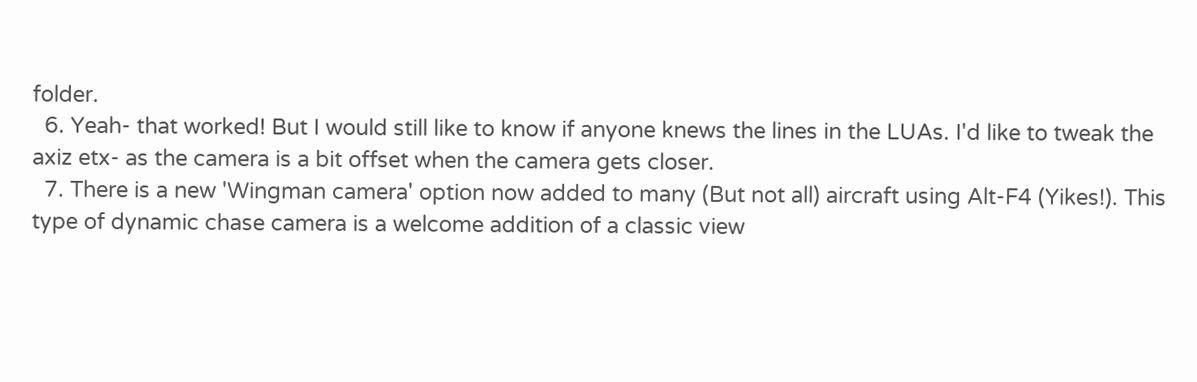folder.
  6. Yeah- that worked! But I would still like to know if anyone knews the lines in the LUAs. I'd like to tweak the axiz etx- as the camera is a bit offset when the camera gets closer.
  7. There is a new 'Wingman camera' option now added to many (But not all) aircraft using Alt-F4 (Yikes!). This type of dynamic chase camera is a welcome addition of a classic view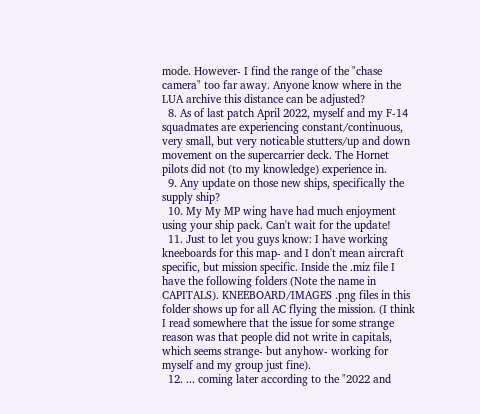mode. However- I find the range of the "chase camera" too far away. Anyone know where in the LUA archive this distance can be adjusted?
  8. As of last patch April 2022, myself and my F-14 squadmates are experiencing constant/continuous, very small, but very noticable stutters/up and down movement on the supercarrier deck. The Hornet pilots did not (to my knowledge) experience in.
  9. Any update on those new ships, specifically the supply ship?
  10. My My MP wing have had much enjoyment using your ship pack. Can't wait for the update!
  11. Just to let you guys know: I have working kneeboards for this map- and I don't mean aircraft specific, but mission specific. Inside the .miz file I have the following folders (Note the name in CAPITALS). KNEEBOARD/IMAGES .png files in this folder shows up for all AC flying the mission. (I think I read somewhere that the issue for some strange reason was that people did not write in capitals, which seems strange- but anyhow- working for myself and my group just fine).
  12. ... coming later according to the "2022 and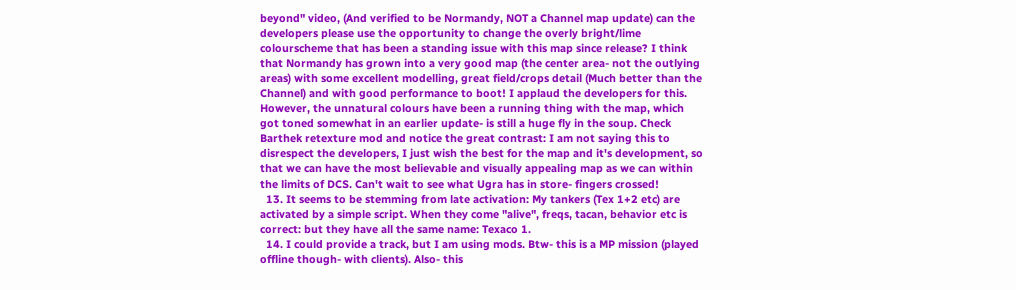beyond" video, (And verified to be Normandy, NOT a Channel map update) can the developers please use the opportunity to change the overly bright/lime colourscheme that has been a standing issue with this map since release? I think that Normandy has grown into a very good map (the center area- not the outlying areas) with some excellent modelling, great field/crops detail (Much better than the Channel) and with good performance to boot! I applaud the developers for this. However, the unnatural colours have been a running thing with the map, which got toned somewhat in an earlier update- is still a huge fly in the soup. Check Barthek retexture mod and notice the great contrast: I am not saying this to disrespect the developers, I just wish the best for the map and it's development, so that we can have the most believable and visually appealing map as we can within the limits of DCS. Can't wait to see what Ugra has in store- fingers crossed!
  13. It seems to be stemming from late activation: My tankers (Tex 1+2 etc) are activated by a simple script. When they come "alive", freqs, tacan, behavior etc is correct: but they have all the same name: Texaco 1.
  14. I could provide a track, but I am using mods. Btw- this is a MP mission (played offline though- with clients). Also- this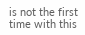is not the first time with this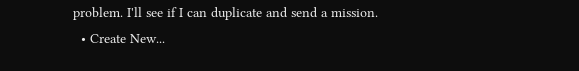problem. I'll see if I can duplicate and send a mission.
  • Create New...